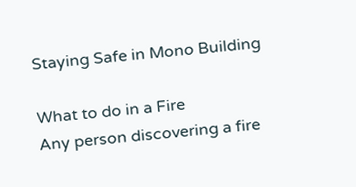Staying Safe in Mono Building

What to do in a Fire
Any person discovering a fire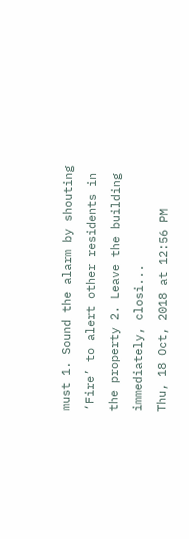must 1. Sound the alarm by shouting ‘Fire’ to alert other residents in the property 2. Leave the building immediately, closi...
Thu, 18 Oct, 2018 at 12:56 PM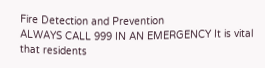Fire Detection and Prevention
ALWAYS CALL 999 IN AN EMERGENCY It is vital that residents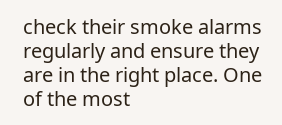check their smoke alarms regularly and ensure they are in the right place. One of the most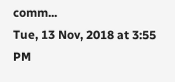comm...
Tue, 13 Nov, 2018 at 3:55 PM